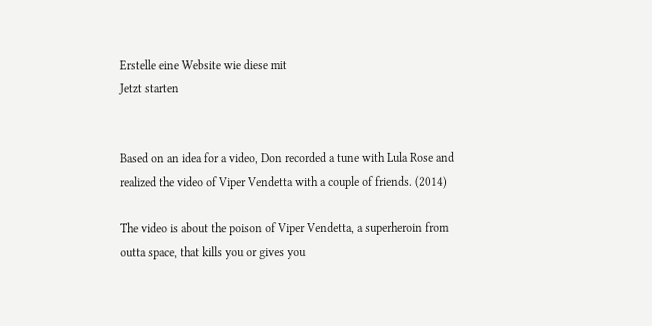Erstelle eine Website wie diese mit
Jetzt starten


Based on an idea for a video, Don recorded a tune with Lula Rose and realized the video of Viper Vendetta with a couple of friends. (2014)

The video is about the poison of Viper Vendetta, a superheroin from outta space, that kills you or gives you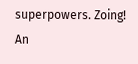superpowers. Zoing! An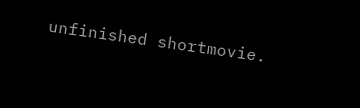unfinished shortmovie.